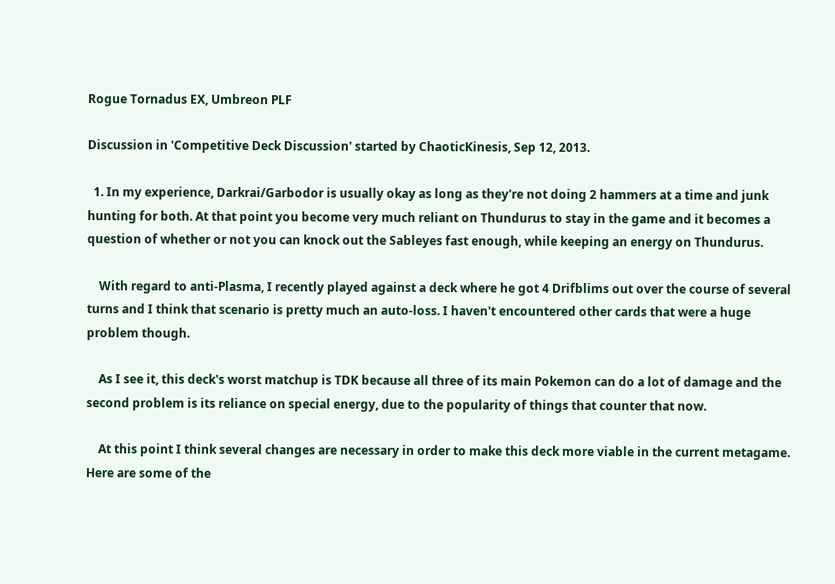Rogue Tornadus EX, Umbreon PLF

Discussion in 'Competitive Deck Discussion' started by ChaoticKinesis, Sep 12, 2013.

  1. In my experience, Darkrai/Garbodor is usually okay as long as they're not doing 2 hammers at a time and junk hunting for both. At that point you become very much reliant on Thundurus to stay in the game and it becomes a question of whether or not you can knock out the Sableyes fast enough, while keeping an energy on Thundurus.

    With regard to anti-Plasma, I recently played against a deck where he got 4 Drifblims out over the course of several turns and I think that scenario is pretty much an auto-loss. I haven't encountered other cards that were a huge problem though.

    As I see it, this deck's worst matchup is TDK because all three of its main Pokemon can do a lot of damage and the second problem is its reliance on special energy, due to the popularity of things that counter that now.

    At this point I think several changes are necessary in order to make this deck more viable in the current metagame. Here are some of the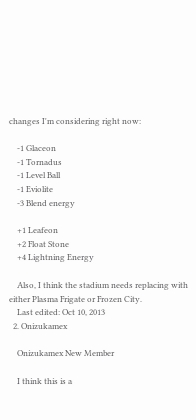changes I'm considering right now:

    -1 Glaceon
    -1 Tornadus
    -1 Level Ball
    -1 Eviolite
    -3 Blend energy

    +1 Leafeon
    +2 Float Stone
    +4 Lightning Energy

    Also, I think the stadium needs replacing with either Plasma Frigate or Frozen City.
    Last edited: Oct 10, 2013
  2. Onizukamex

    Onizukamex New Member

    I think this is a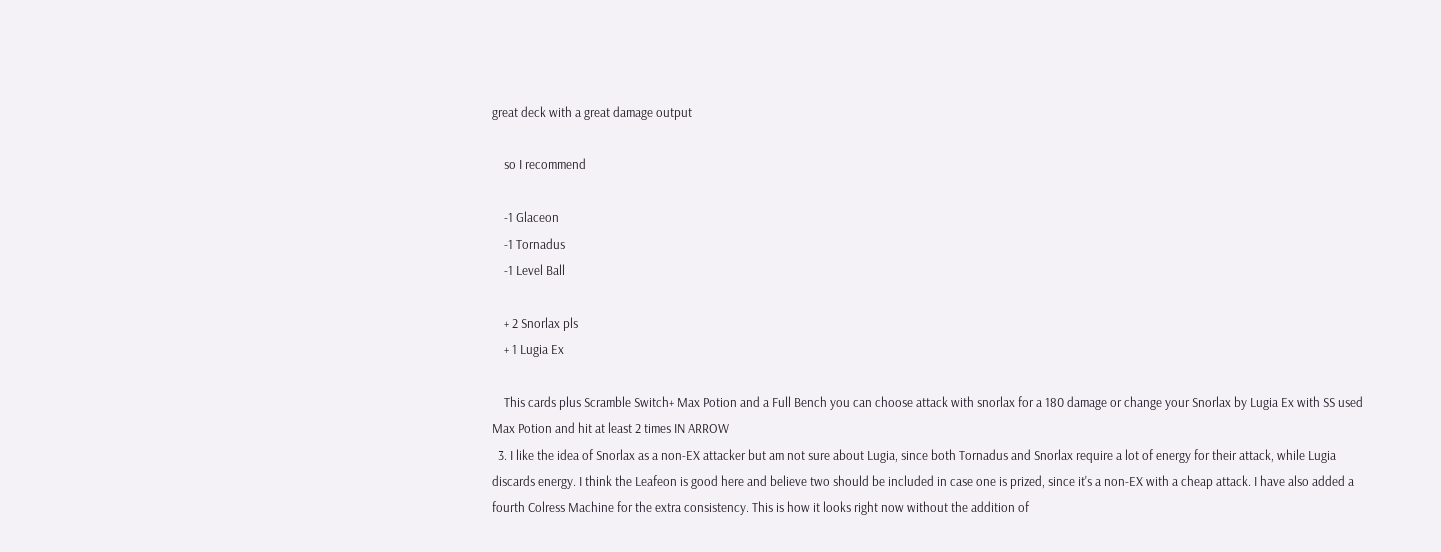great deck with a great damage output

    so I recommend

    -1 Glaceon
    -1 Tornadus
    -1 Level Ball

    + 2 Snorlax pls
    + 1 Lugia Ex

    This cards plus Scramble Switch+ Max Potion and a Full Bench you can choose attack with snorlax for a 180 damage or change your Snorlax by Lugia Ex with SS used Max Potion and hit at least 2 times IN ARROW
  3. I like the idea of Snorlax as a non-EX attacker but am not sure about Lugia, since both Tornadus and Snorlax require a lot of energy for their attack, while Lugia discards energy. I think the Leafeon is good here and believe two should be included in case one is prized, since it's a non-EX with a cheap attack. I have also added a fourth Colress Machine for the extra consistency. This is how it looks right now without the addition of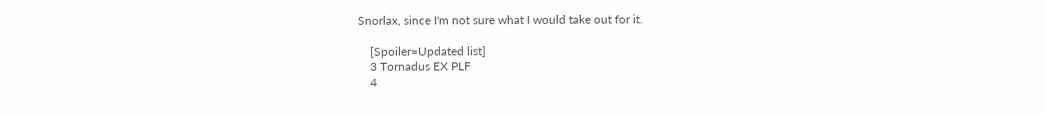Snorlax, since I'm not sure what I would take out for it.

    [Spoiler=Updated list]
    3 Tornadus EX PLF
    4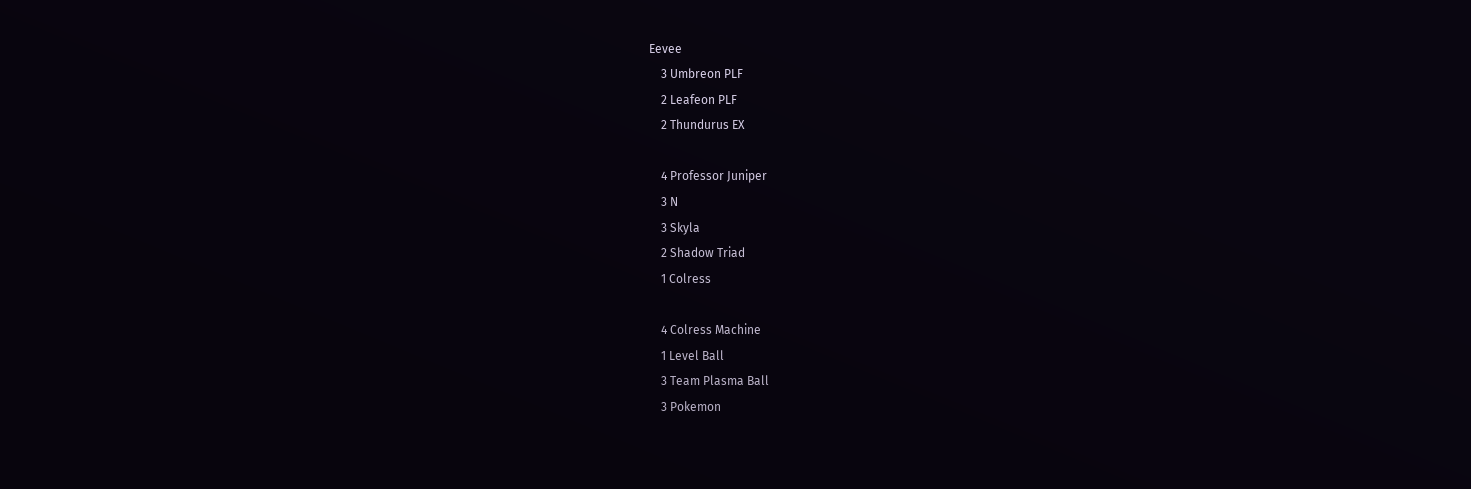Eevee
    3 Umbreon PLF
    2 Leafeon PLF
    2 Thundurus EX

    4 Professor Juniper
    3 N
    3 Skyla
    2 Shadow Triad
    1 Colress

    4 Colress Machine
    1 Level Ball
    3 Team Plasma Ball
    3 Pokemon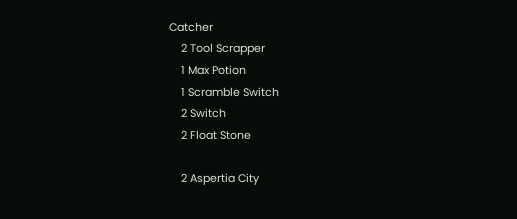Catcher
    2 Tool Scrapper
    1 Max Potion
    1 Scramble Switch
    2 Switch
    2 Float Stone

    2 Aspertia City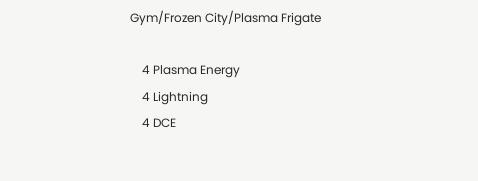Gym/Frozen City/Plasma Frigate

    4 Plasma Energy
    4 Lightning
    4 DCE